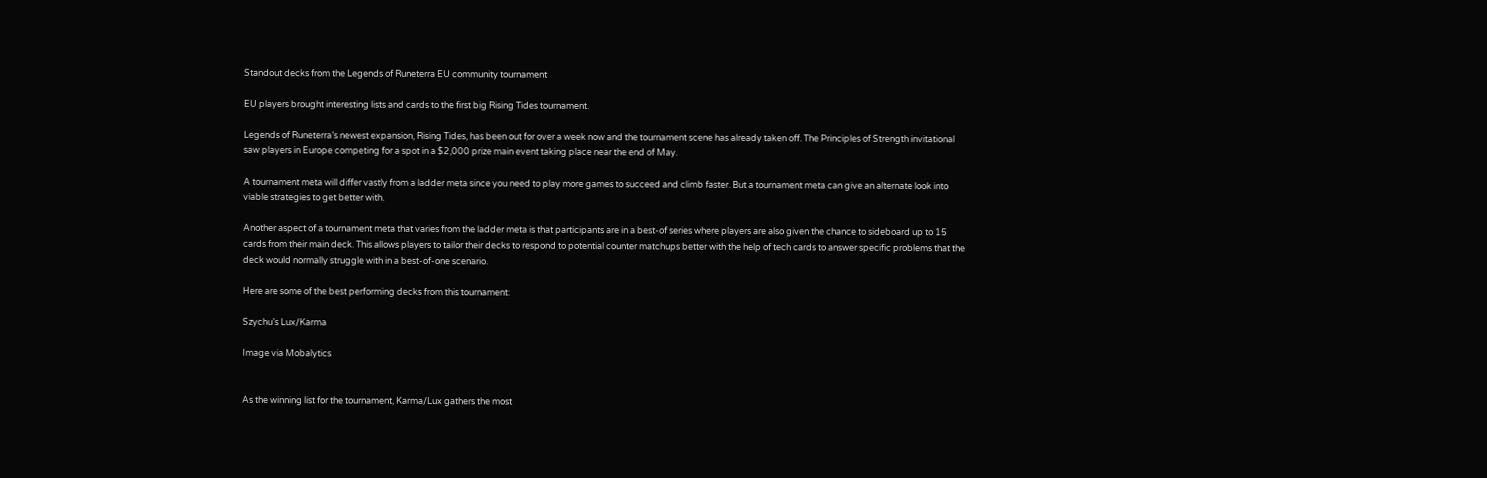Standout decks from the Legends of Runeterra EU community tournament

EU players brought interesting lists and cards to the first big Rising Tides tournament.

Legends of Runeterra’s newest expansion, Rising Tides, has been out for over a week now and the tournament scene has already taken off. The Principles of Strength invitational saw players in Europe competing for a spot in a $2,000 prize main event taking place near the end of May.

A tournament meta will differ vastly from a ladder meta since you need to play more games to succeed and climb faster. But a tournament meta can give an alternate look into viable strategies to get better with.

Another aspect of a tournament meta that varies from the ladder meta is that participants are in a best-of series where players are also given the chance to sideboard up to 15 cards from their main deck. This allows players to tailor their decks to respond to potential counter matchups better with the help of tech cards to answer specific problems that the deck would normally struggle with in a best-of-one scenario.

Here are some of the best performing decks from this tournament:

Szychu’s Lux/Karma

Image via Mobalytics


As the winning list for the tournament, Karma/Lux gathers the most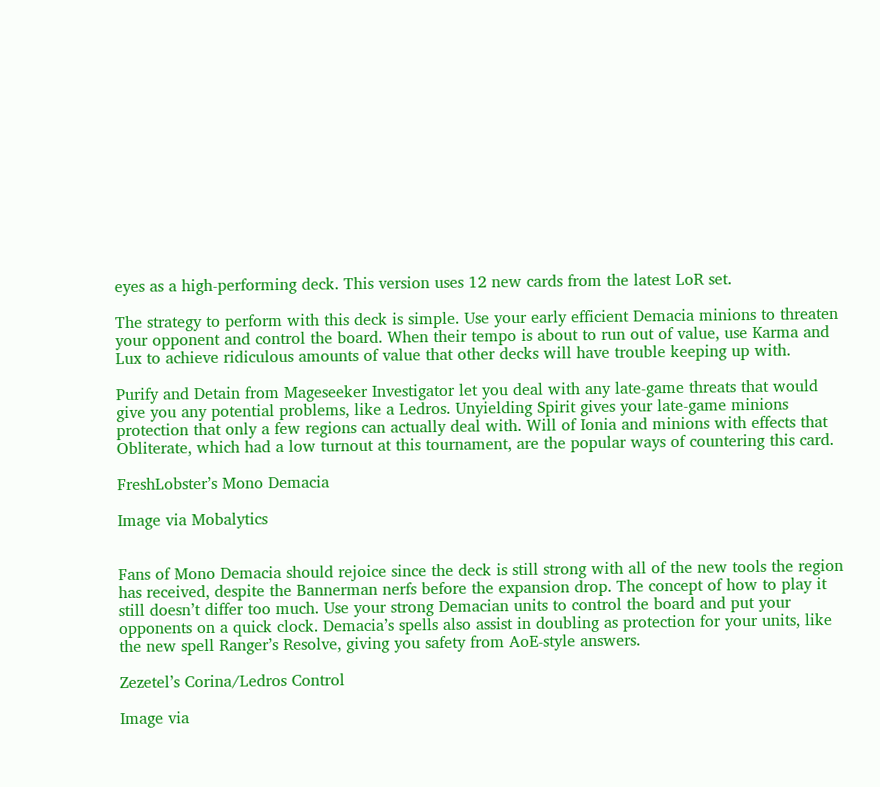eyes as a high-performing deck. This version uses 12 new cards from the latest LoR set.

The strategy to perform with this deck is simple. Use your early efficient Demacia minions to threaten your opponent and control the board. When their tempo is about to run out of value, use Karma and Lux to achieve ridiculous amounts of value that other decks will have trouble keeping up with.

Purify and Detain from Mageseeker Investigator let you deal with any late-game threats that would give you any potential problems, like a Ledros. Unyielding Spirit gives your late-game minions protection that only a few regions can actually deal with. Will of Ionia and minions with effects that Obliterate, which had a low turnout at this tournament, are the popular ways of countering this card.

FreshLobster’s Mono Demacia

Image via Mobalytics


Fans of Mono Demacia should rejoice since the deck is still strong with all of the new tools the region has received, despite the Bannerman nerfs before the expansion drop. The concept of how to play it still doesn’t differ too much. Use your strong Demacian units to control the board and put your opponents on a quick clock. Demacia’s spells also assist in doubling as protection for your units, like the new spell Ranger’s Resolve, giving you safety from AoE-style answers.

Zezetel’s Corina/Ledros Control

Image via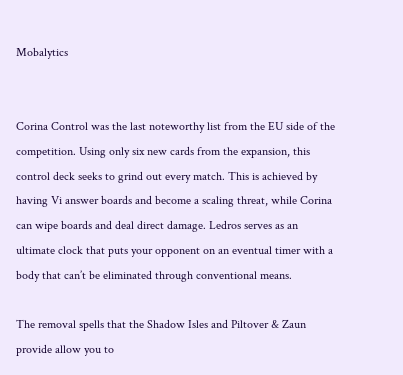Mobalytics


Corina Control was the last noteworthy list from the EU side of the competition. Using only six new cards from the expansion, this control deck seeks to grind out every match. This is achieved by having Vi answer boards and become a scaling threat, while Corina can wipe boards and deal direct damage. Ledros serves as an ultimate clock that puts your opponent on an eventual timer with a body that can’t be eliminated through conventional means.

The removal spells that the Shadow Isles and Piltover & Zaun provide allow you to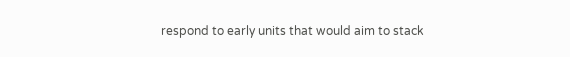respond to early units that would aim to stack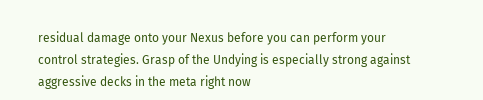residual damage onto your Nexus before you can perform your control strategies. Grasp of the Undying is especially strong against aggressive decks in the meta right now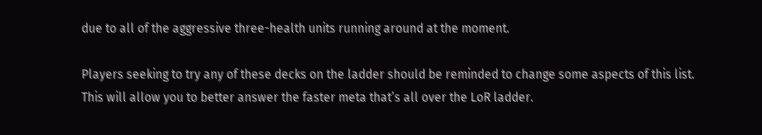due to all of the aggressive three-health units running around at the moment.

Players seeking to try any of these decks on the ladder should be reminded to change some aspects of this list. This will allow you to better answer the faster meta that’s all over the LoR ladder.